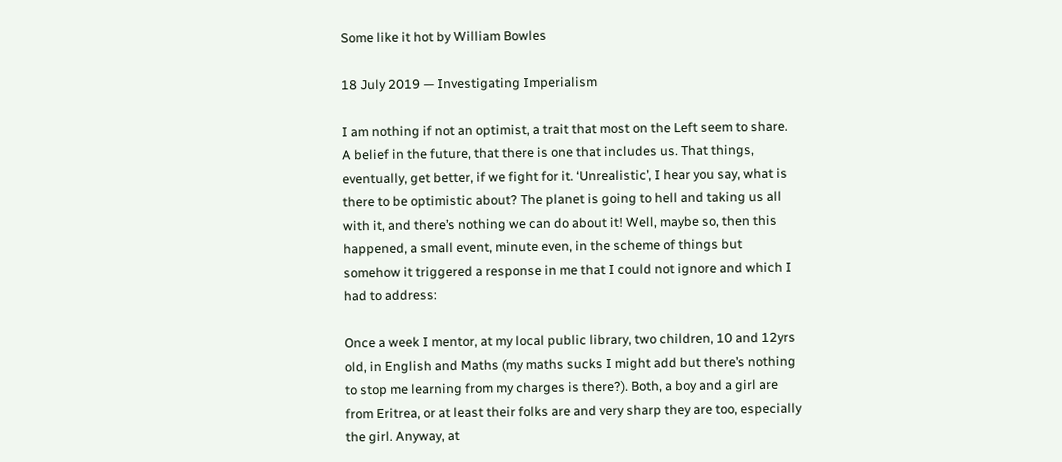Some like it hot by William Bowles

18 July 2019 — Investigating Imperialism

I am nothing if not an optimist, a trait that most on the Left seem to share. A belief in the future, that there is one that includes us. That things, eventually, get better, if we fight for it. ‘Unrealistic’, I hear you say, what is there to be optimistic about? The planet is going to hell and taking us all with it, and there’s nothing we can do about it! Well, maybe so, then this happened, a small event, minute even, in the scheme of things but somehow it triggered a response in me that I could not ignore and which I had to address:

Once a week I mentor, at my local public library, two children, 10 and 12yrs old, in English and Maths (my maths sucks I might add but there’s nothing to stop me learning from my charges is there?). Both, a boy and a girl are from Eritrea, or at least their folks are and very sharp they are too, especially the girl. Anyway, at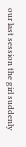our last session the girl suddenly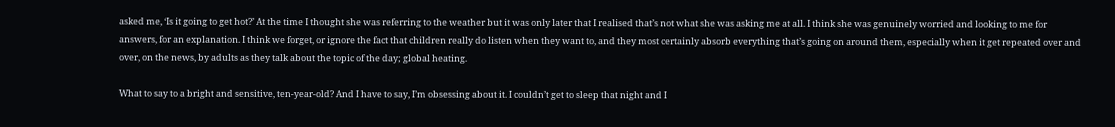asked me, ‘Is it going to get hot?’ At the time I thought she was referring to the weather but it was only later that I realised that’s not what she was asking me at all. I think she was genuinely worried and looking to me for answers, for an explanation. I think we forget, or ignore the fact that children really do listen when they want to, and they most certainly absorb everything that’s going on around them, especially when it get repeated over and over, on the news, by adults as they talk about the topic of the day; global heating.

What to say to a bright and sensitive, ten-year-old? And I have to say, I’m obsessing about it. I couldn’t get to sleep that night and I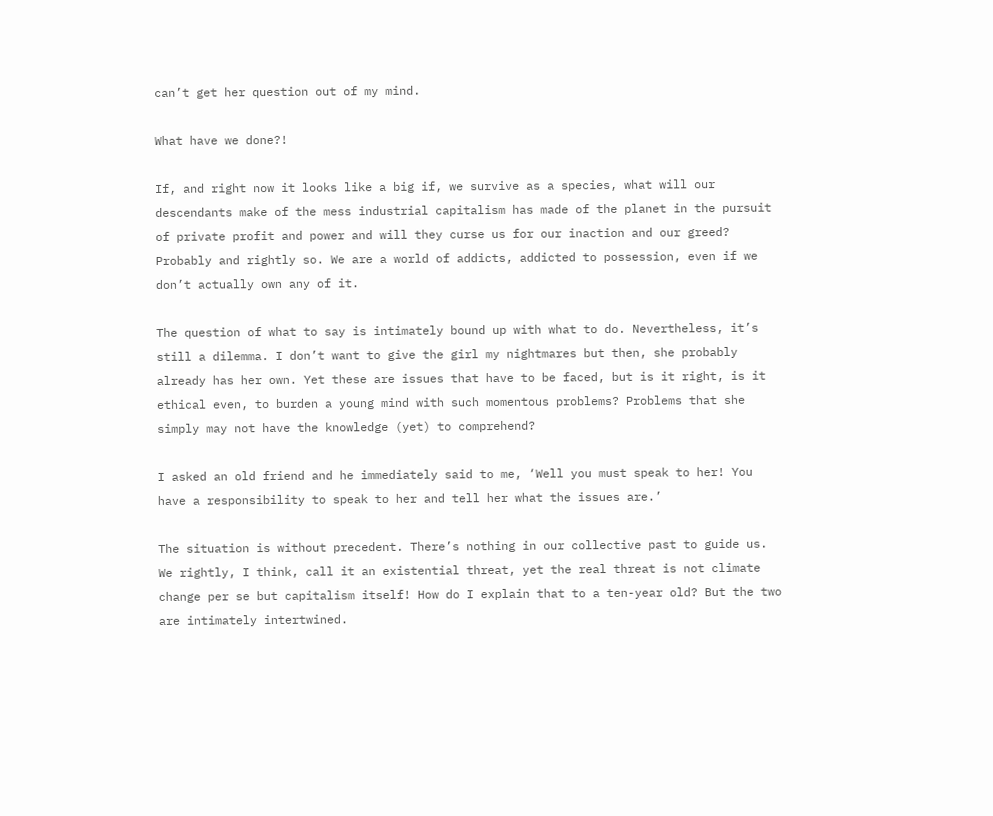can’t get her question out of my mind.

What have we done?!

If, and right now it looks like a big if, we survive as a species, what will our descendants make of the mess industrial capitalism has made of the planet in the pursuit of private profit and power and will they curse us for our inaction and our greed? Probably and rightly so. We are a world of addicts, addicted to possession, even if we don’t actually own any of it.

The question of what to say is intimately bound up with what to do. Nevertheless, it’s still a dilemma. I don’t want to give the girl my nightmares but then, she probably already has her own. Yet these are issues that have to be faced, but is it right, is it ethical even, to burden a young mind with such momentous problems? Problems that she simply may not have the knowledge (yet) to comprehend?

I asked an old friend and he immediately said to me, ‘Well you must speak to her! You have a responsibility to speak to her and tell her what the issues are.’

The situation is without precedent. There’s nothing in our collective past to guide us. We rightly, I think, call it an existential threat, yet the real threat is not climate change per se but capitalism itself! How do I explain that to a ten-year old? But the two are intimately intertwined.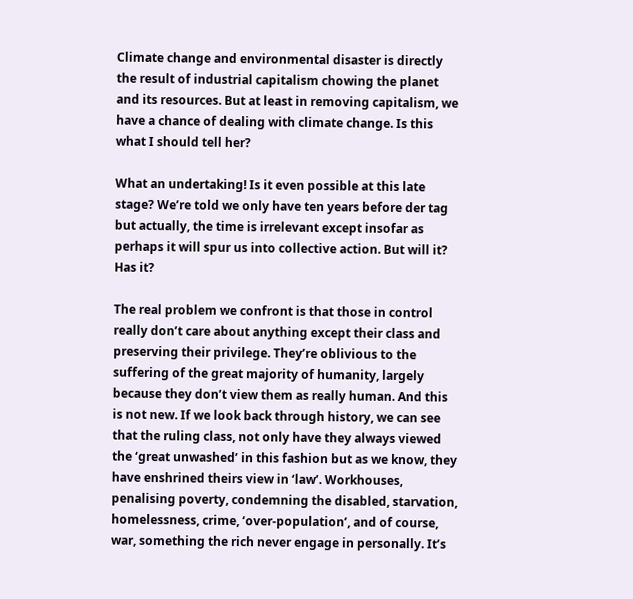Climate change and environmental disaster is directly the result of industrial capitalism chowing the planet and its resources. But at least in removing capitalism, we have a chance of dealing with climate change. Is this what I should tell her?

What an undertaking! Is it even possible at this late stage? We’re told we only have ten years before der tag but actually, the time is irrelevant except insofar as perhaps it will spur us into collective action. But will it? Has it?

The real problem we confront is that those in control really don’t care about anything except their class and preserving their privilege. They’re oblivious to the suffering of the great majority of humanity, largely because they don’t view them as really human. And this is not new. If we look back through history, we can see that the ruling class, not only have they always viewed the ‘great unwashed’ in this fashion but as we know, they have enshrined theirs view in ‘law’. Workhouses, penalising poverty, condemning the disabled, starvation, homelessness, crime, ‘over-population’, and of course, war, something the rich never engage in personally. It’s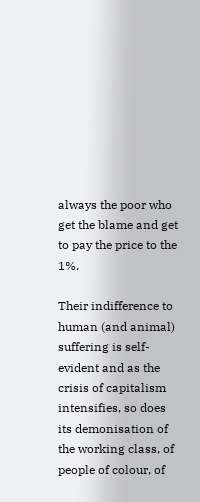always the poor who get the blame and get to pay the price to the 1%.

Their indifference to human (and animal) suffering is self-evident and as the crisis of capitalism intensifies, so does its demonisation of the working class, of people of colour, of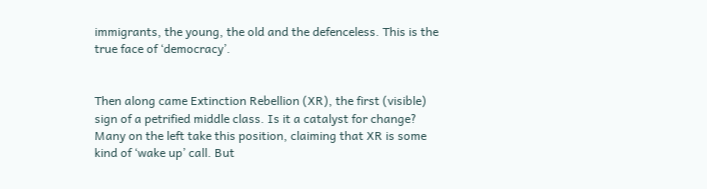immigrants, the young, the old and the defenceless. This is the true face of ‘democracy’.


Then along came Extinction Rebellion (XR), the first (visible) sign of a petrified middle class. Is it a catalyst for change? Many on the left take this position, claiming that XR is some kind of ‘wake up’ call. But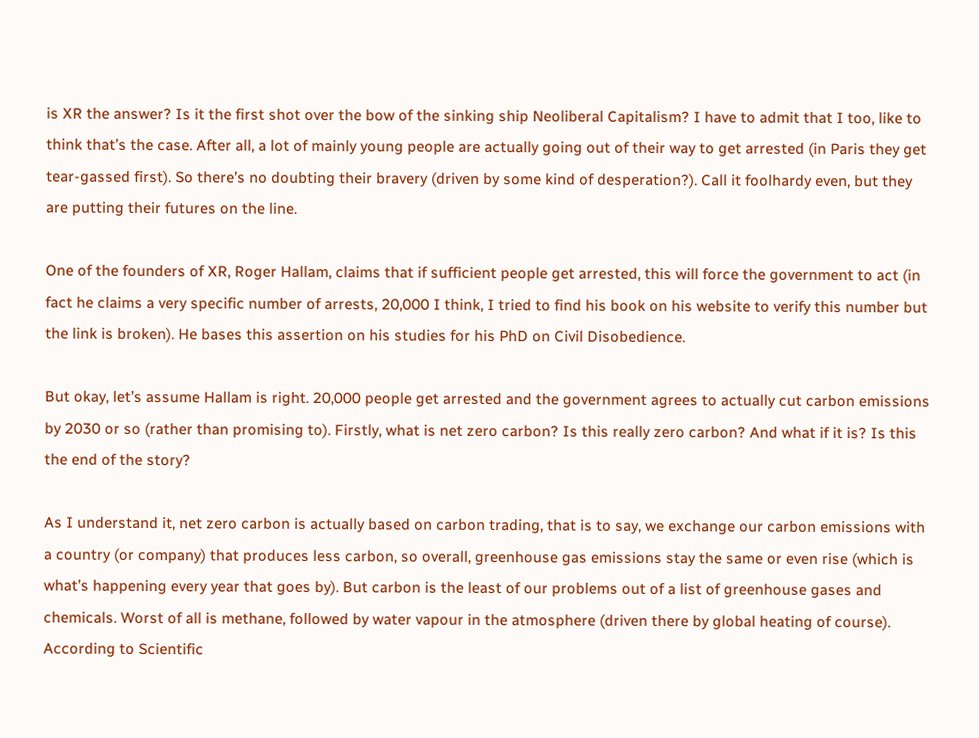is XR the answer? Is it the first shot over the bow of the sinking ship Neoliberal Capitalism? I have to admit that I too, like to think that’s the case. After all, a lot of mainly young people are actually going out of their way to get arrested (in Paris they get tear-gassed first). So there’s no doubting their bravery (driven by some kind of desperation?). Call it foolhardy even, but they are putting their futures on the line.

One of the founders of XR, Roger Hallam, claims that if sufficient people get arrested, this will force the government to act (in fact he claims a very specific number of arrests, 20,000 I think, I tried to find his book on his website to verify this number but the link is broken). He bases this assertion on his studies for his PhD on Civil Disobedience.

But okay, let’s assume Hallam is right. 20,000 people get arrested and the government agrees to actually cut carbon emissions by 2030 or so (rather than promising to). Firstly, what is net zero carbon? Is this really zero carbon? And what if it is? Is this the end of the story?

As I understand it, net zero carbon is actually based on carbon trading, that is to say, we exchange our carbon emissions with a country (or company) that produces less carbon, so overall, greenhouse gas emissions stay the same or even rise (which is what’s happening every year that goes by). But carbon is the least of our problems out of a list of greenhouse gases and chemicals. Worst of all is methane, followed by water vapour in the atmosphere (driven there by global heating of course). According to Scientific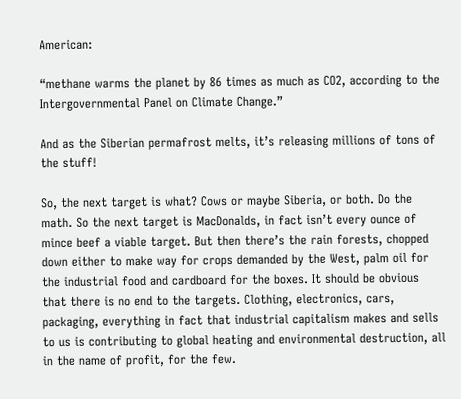American:

“methane warms the planet by 86 times as much as CO2, according to the Intergovernmental Panel on Climate Change.”

And as the Siberian permafrost melts, it’s releasing millions of tons of the stuff!

So, the next target is what? Cows or maybe Siberia, or both. Do the math. So the next target is MacDonalds, in fact isn’t every ounce of mince beef a viable target. But then there’s the rain forests, chopped down either to make way for crops demanded by the West, palm oil for the industrial food and cardboard for the boxes. It should be obvious that there is no end to the targets. Clothing, electronics, cars, packaging, everything in fact that industrial capitalism makes and sells to us is contributing to global heating and environmental destruction, all in the name of profit, for the few.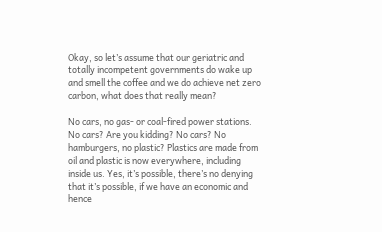Okay, so let’s assume that our geriatric and totally incompetent governments do wake up and smell the coffee and we do achieve net zero carbon, what does that really mean?

No cars, no gas- or coal-fired power stations. No cars? Are you kidding? No cars? No hamburgers, no plastic? Plastics are made from oil and plastic is now everywhere, including inside us. Yes, it’s possible, there’s no denying that it’s possible, if we have an economic and hence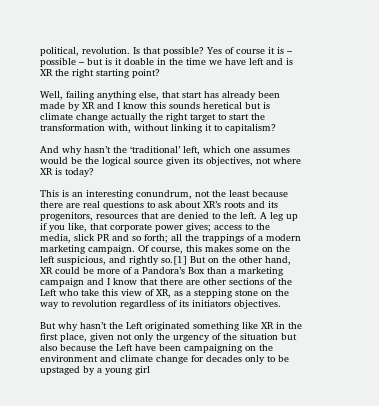political, revolution. Is that possible? Yes of course it is – possible – but is it doable in the time we have left and is XR the right starting point?

Well, failing anything else, that start has already been made by XR and I know this sounds heretical but is climate change actually the right target to start the transformation with, without linking it to capitalism?

And why hasn’t the ‘traditional’ left, which one assumes would be the logical source given its objectives, not where XR is today?

This is an interesting conundrum, not the least because there are real questions to ask about XR’s roots and its progenitors, resources that are denied to the left. A leg up if you like, that corporate power gives; access to the media, slick PR and so forth; all the trappings of a modern marketing campaign. Of course, this makes some on the left suspicious, and rightly so.[1] But on the other hand, XR could be more of a Pandora’s Box than a marketing campaign and I know that there are other sections of the Left who take this view of XR, as a stepping stone on the way to revolution regardless of its initiators objectives.

But why hasn’t the Left originated something like XR in the first place, given not only the urgency of the situation but also because the Left have been campaigning on the environment and climate change for decades only to be upstaged by a young girl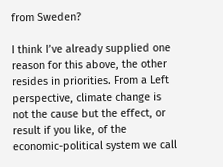from Sweden?

I think I’ve already supplied one reason for this above, the other resides in priorities. From a Left perspective, climate change is not the cause but the effect, or result if you like, of the economic-political system we call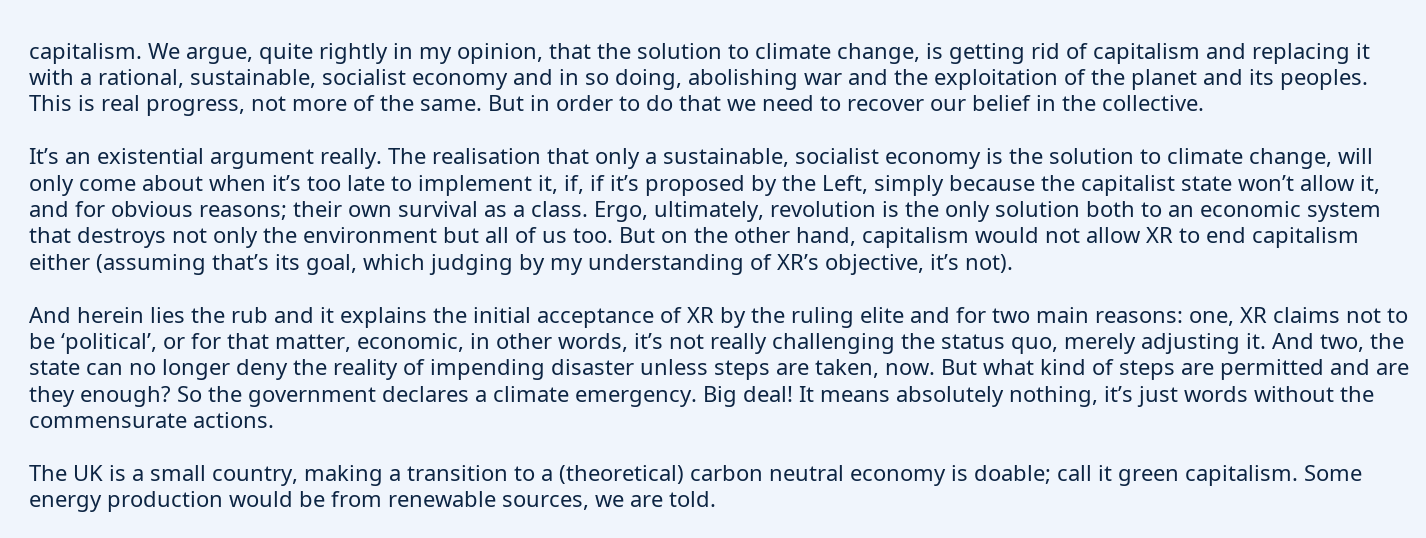capitalism. We argue, quite rightly in my opinion, that the solution to climate change, is getting rid of capitalism and replacing it with a rational, sustainable, socialist economy and in so doing, abolishing war and the exploitation of the planet and its peoples. This is real progress, not more of the same. But in order to do that we need to recover our belief in the collective.

It’s an existential argument really. The realisation that only a sustainable, socialist economy is the solution to climate change, will only come about when it’s too late to implement it, if, if it’s proposed by the Left, simply because the capitalist state won’t allow it, and for obvious reasons; their own survival as a class. Ergo, ultimately, revolution is the only solution both to an economic system that destroys not only the environment but all of us too. But on the other hand, capitalism would not allow XR to end capitalism either (assuming that’s its goal, which judging by my understanding of XR’s objective, it’s not).

And herein lies the rub and it explains the initial acceptance of XR by the ruling elite and for two main reasons: one, XR claims not to be ‘political’, or for that matter, economic, in other words, it’s not really challenging the status quo, merely adjusting it. And two, the state can no longer deny the reality of impending disaster unless steps are taken, now. But what kind of steps are permitted and are they enough? So the government declares a climate emergency. Big deal! It means absolutely nothing, it’s just words without the commensurate actions.

The UK is a small country, making a transition to a (theoretical) carbon neutral economy is doable; call it green capitalism. Some energy production would be from renewable sources, we are told.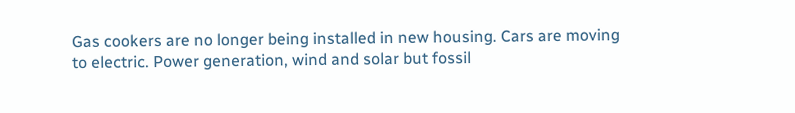Gas cookers are no longer being installed in new housing. Cars are moving to electric. Power generation, wind and solar but fossil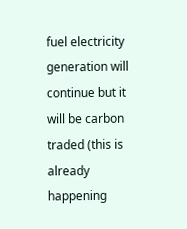fuel electricity generation will continue but it will be carbon traded (this is already happening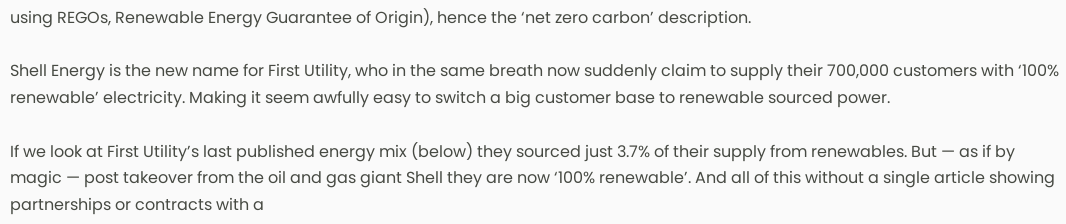using REGOs, Renewable Energy Guarantee of Origin), hence the ‘net zero carbon’ description.

Shell Energy is the new name for First Utility, who in the same breath now suddenly claim to supply their 700,000 customers with ‘100% renewable’ electricity. Making it seem awfully easy to switch a big customer base to renewable sourced power.

If we look at First Utility’s last published energy mix (below) they sourced just 3.7% of their supply from renewables. But — as if by magic — post takeover from the oil and gas giant Shell they are now ‘100% renewable’. And all of this without a single article showing partnerships or contracts with a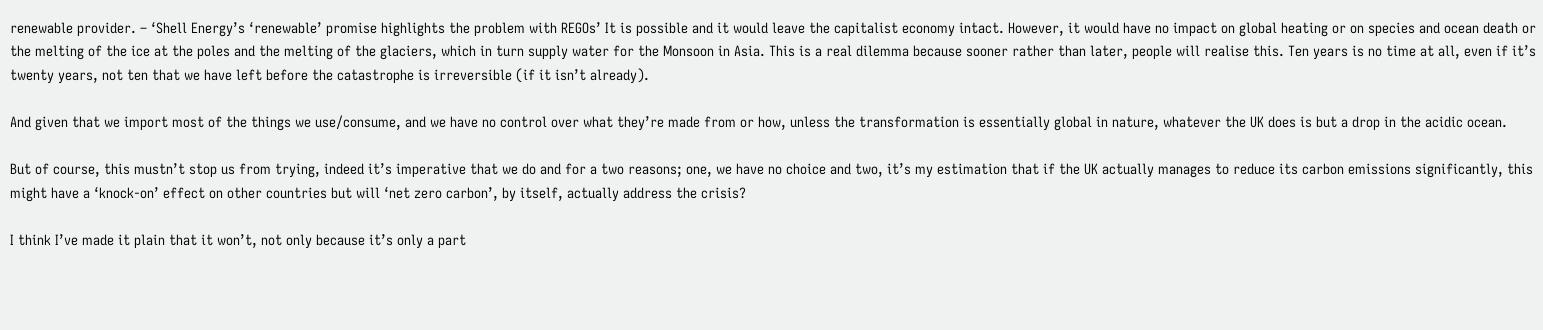renewable provider. – ‘Shell Energy’s ‘renewable’ promise highlights the problem with REGOs’ It is possible and it would leave the capitalist economy intact. However, it would have no impact on global heating or on species and ocean death or the melting of the ice at the poles and the melting of the glaciers, which in turn supply water for the Monsoon in Asia. This is a real dilemma because sooner rather than later, people will realise this. Ten years is no time at all, even if it’s twenty years, not ten that we have left before the catastrophe is irreversible (if it isn’t already).

And given that we import most of the things we use/consume, and we have no control over what they’re made from or how, unless the transformation is essentially global in nature, whatever the UK does is but a drop in the acidic ocean.

But of course, this mustn’t stop us from trying, indeed it’s imperative that we do and for a two reasons; one, we have no choice and two, it’s my estimation that if the UK actually manages to reduce its carbon emissions significantly, this might have a ‘knock-on’ effect on other countries but will ‘net zero carbon’, by itself, actually address the crisis?

I think I’ve made it plain that it won’t, not only because it’s only a part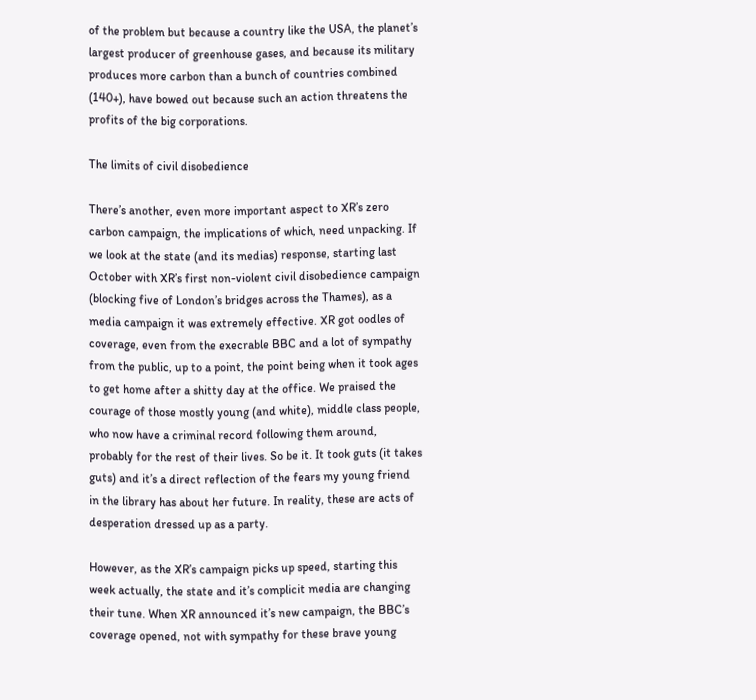of the problem but because a country like the USA, the planet’s largest producer of greenhouse gases, and because its military produces more carbon than a bunch of countries combined (140+), have bowed out because such an action threatens the profits of the big corporations.

The limits of civil disobedience

There’s another, even more important aspect to XR’s zero carbon campaign, the implications of which, need unpacking. If we look at the state (and its medias) response, starting last October with XR’s first non-violent civil disobedience campaign (blocking five of London’s bridges across the Thames), as a media campaign it was extremely effective. XR got oodles of coverage, even from the execrable BBC and a lot of sympathy from the public, up to a point, the point being when it took ages to get home after a shitty day at the office. We praised the courage of those mostly young (and white), middle class people, who now have a criminal record following them around, probably for the rest of their lives. So be it. It took guts (it takes guts) and it’s a direct reflection of the fears my young friend in the library has about her future. In reality, these are acts of desperation dressed up as a party.

However, as the XR’s campaign picks up speed, starting this week actually, the state and it’s complicit media are changing their tune. When XR announced it’s new campaign, the BBC’s coverage opened, not with sympathy for these brave young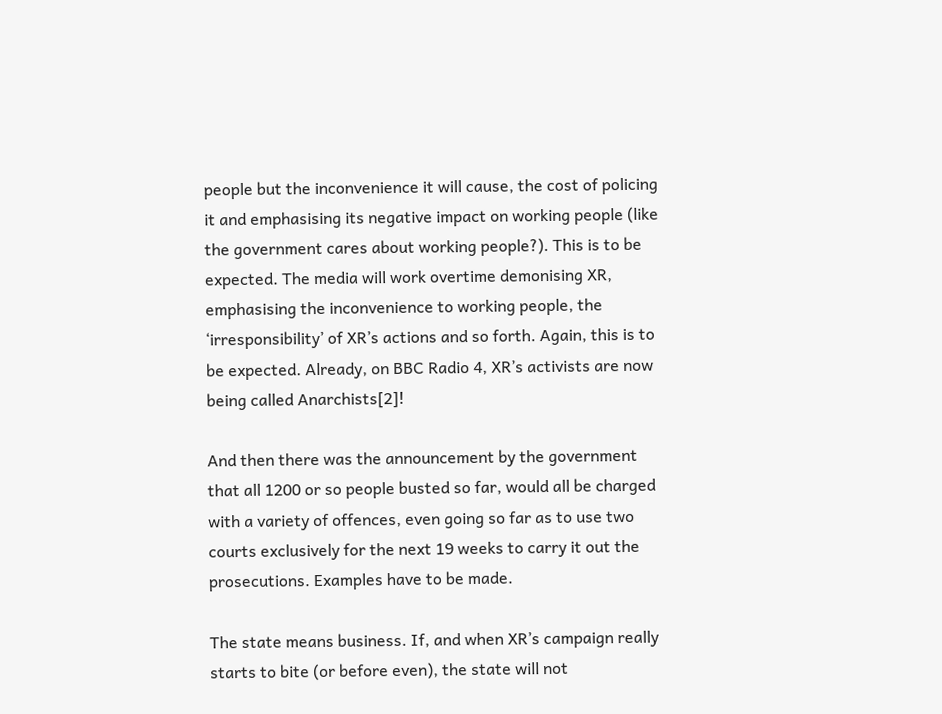people but the inconvenience it will cause, the cost of policing it and emphasising its negative impact on working people (like the government cares about working people?). This is to be expected. The media will work overtime demonising XR, emphasising the inconvenience to working people, the ‘irresponsibility’ of XR’s actions and so forth. Again, this is to be expected. Already, on BBC Radio 4, XR’s activists are now being called Anarchists[2]!

And then there was the announcement by the government that all 1200 or so people busted so far, would all be charged with a variety of offences, even going so far as to use two courts exclusively for the next 19 weeks to carry it out the prosecutions. Examples have to be made.

The state means business. If, and when XR’s campaign really starts to bite (or before even), the state will not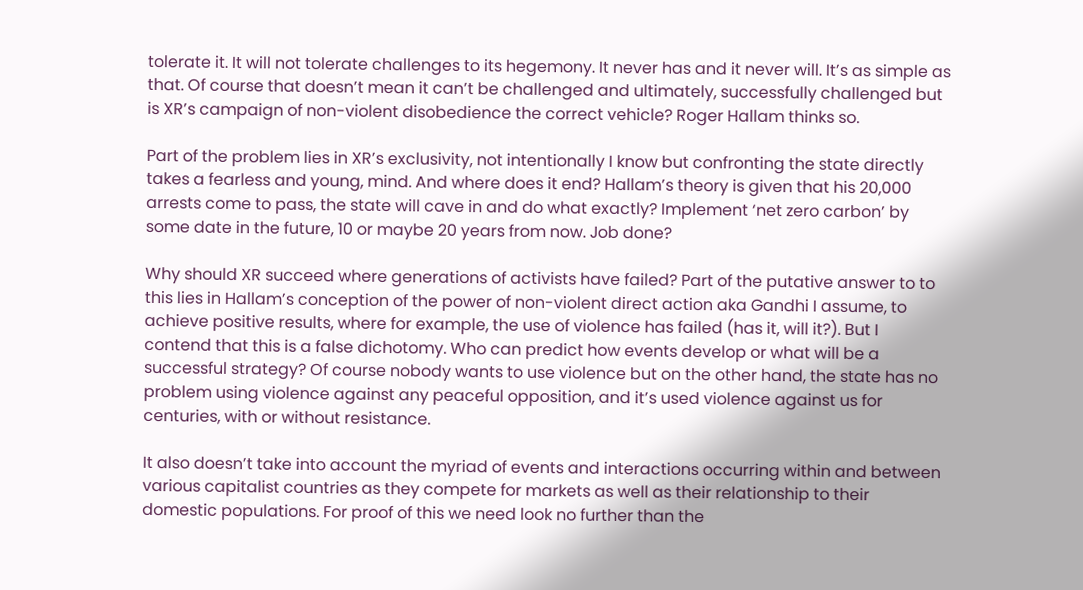tolerate it. It will not tolerate challenges to its hegemony. It never has and it never will. It’s as simple as that. Of course that doesn’t mean it can’t be challenged and ultimately, successfully challenged but is XR’s campaign of non-violent disobedience the correct vehicle? Roger Hallam thinks so.

Part of the problem lies in XR’s exclusivity, not intentionally I know but confronting the state directly takes a fearless and young, mind. And where does it end? Hallam’s theory is given that his 20,000 arrests come to pass, the state will cave in and do what exactly? Implement ‘net zero carbon’ by some date in the future, 10 or maybe 20 years from now. Job done?

Why should XR succeed where generations of activists have failed? Part of the putative answer to to this lies in Hallam’s conception of the power of non-violent direct action aka Gandhi I assume, to achieve positive results, where for example, the use of violence has failed (has it, will it?). But I contend that this is a false dichotomy. Who can predict how events develop or what will be a successful strategy? Of course nobody wants to use violence but on the other hand, the state has no problem using violence against any peaceful opposition, and it’s used violence against us for centuries, with or without resistance.

It also doesn’t take into account the myriad of events and interactions occurring within and between various capitalist countries as they compete for markets as well as their relationship to their domestic populations. For proof of this we need look no further than the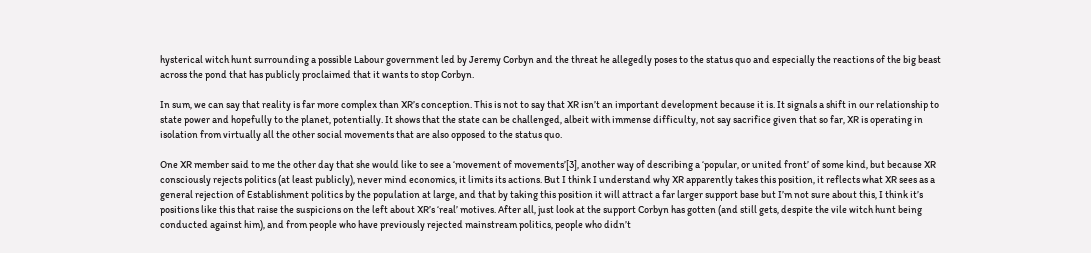hysterical witch hunt surrounding a possible Labour government led by Jeremy Corbyn and the threat he allegedly poses to the status quo and especially the reactions of the big beast across the pond that has publicly proclaimed that it wants to stop Corbyn.

In sum, we can say that reality is far more complex than XR’s conception. This is not to say that XR isn’t an important development because it is. It signals a shift in our relationship to state power and hopefully to the planet, potentially. It shows that the state can be challenged, albeit with immense difficulty, not say sacrifice given that so far, XR is operating in isolation from virtually all the other social movements that are also opposed to the status quo.

One XR member said to me the other day that she would like to see a ‘movement of movements’[3], another way of describing a ‘popular, or united front’ of some kind, but because XR consciously rejects politics (at least publicly), never mind economics, it limits its actions. But I think I understand why XR apparently takes this position, it reflects what XR sees as a general rejection of Establishment politics by the population at large, and that by taking this position it will attract a far larger support base but I’m not sure about this, I think it’s positions like this that raise the suspicions on the left about XR’s ‘real’ motives. After all, just look at the support Corbyn has gotten (and still gets, despite the vile witch hunt being conducted against him), and from people who have previously rejected mainstream politics, people who didn’t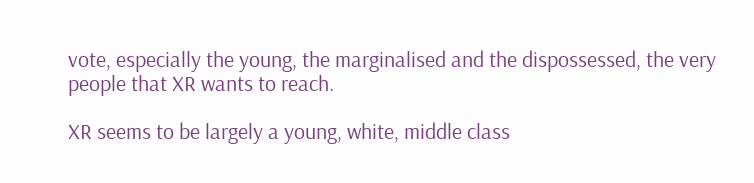vote, especially the young, the marginalised and the dispossessed, the very people that XR wants to reach.

XR seems to be largely a young, white, middle class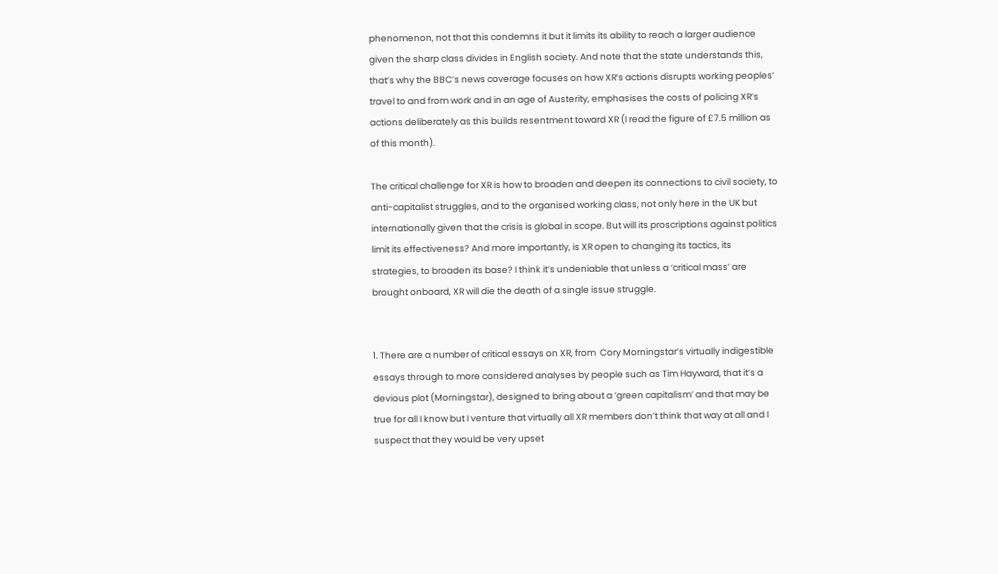phenomenon, not that this condemns it but it limits its ability to reach a larger audience given the sharp class divides in English society. And note that the state understands this, that’s why the BBC’s news coverage focuses on how XR’s actions disrupts working peoples’ travel to and from work and in an age of Austerity, emphasises the costs of policing XR’s actions deliberately as this builds resentment toward XR (I read the figure of £7.5 million as of this month).

The critical challenge for XR is how to broaden and deepen its connections to civil society, to anti-capitalist struggles, and to the organised working class, not only here in the UK but internationally given that the crisis is global in scope. But will its proscriptions against politics limit its effectiveness? And more importantly, is XR open to changing its tactics, its strategies, to broaden its base? I think it’s undeniable that unless a ‘critical mass’ are brought onboard, XR will die the death of a single issue struggle.


1. There are a number of critical essays on XR, from  Cory Morningstar’s virtually indigestible essays through to more considered analyses by people such as Tim Hayward, that it’s a devious plot (Morningstar), designed to bring about a ‘green capitalism’ and that may be true for all I know but I venture that virtually all XR members don’t think that way at all and I suspect that they would be very upset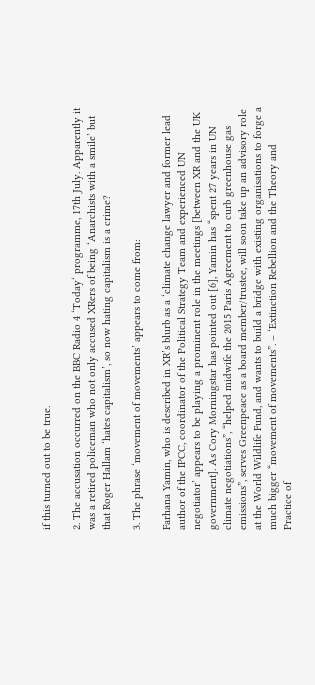if this turned out to be true.

2. The accusation occurred on the BBC Radio 4 ‘Today‘ programme, 17th July. Apparently it was a retired policeman who not only accused XRers of being ‘Anarchists with a smile’ but that Roger Hallam ‘hates capitalism’, so now hating capitalism is a crime?

3. The phrase ‘movement of movements’ appears to come from:

Farhana Yamin, who is described in XR’s blurb as a ‘climate change lawyer and former lead author of the IPCC, coordinator of the Political Strategy Team and experienced UN negotiator’ appears to be playing a prominent role in the meetings [between XR and the UK government]. As Cory Morningstar has pointed out [6], Yamin has “spent 27 years in UN climate negotiations”, “helped midwife the 2015 Paris Agreement to curb greenhouse gas emissions”, serves Greenpeace as a board member/trustee, will soon take up an advisory role at the World Wildlife Fund, and wants to build a bridge with existing organisations to forge a much bigger “movement of movements”. – ‘Extinction Rebellion and the Theory and Practice of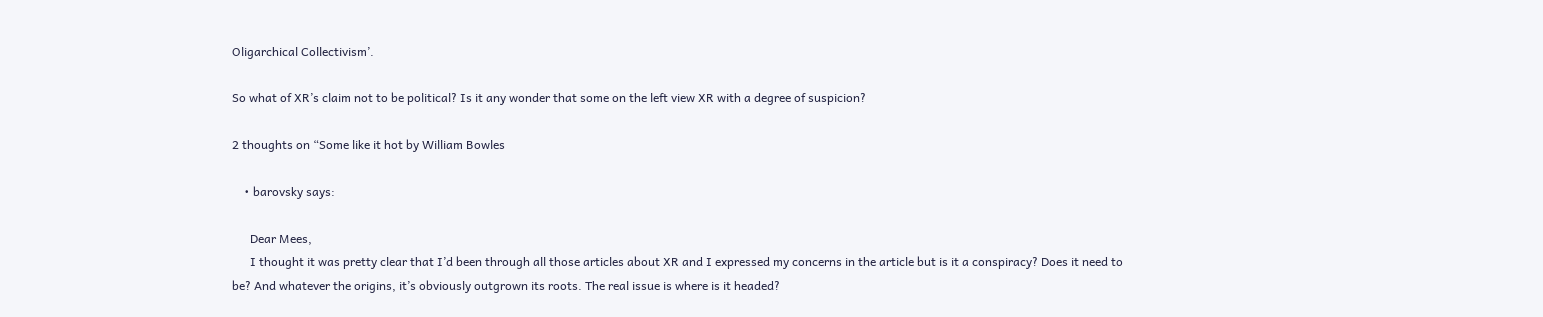Oligarchical Collectivism’.

So what of XR’s claim not to be political? Is it any wonder that some on the left view XR with a degree of suspicion?

2 thoughts on “Some like it hot by William Bowles

    • barovsky says:

      Dear Mees,
      I thought it was pretty clear that I’d been through all those articles about XR and I expressed my concerns in the article but is it a conspiracy? Does it need to be? And whatever the origins, it’s obviously outgrown its roots. The real issue is where is it headed?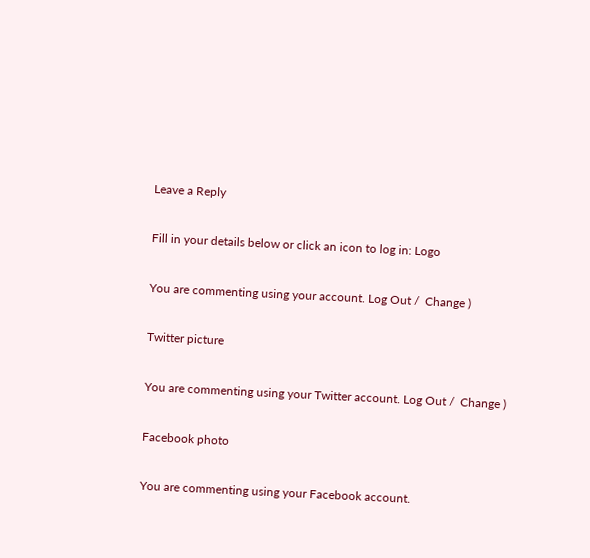Leave a Reply

Fill in your details below or click an icon to log in: Logo

You are commenting using your account. Log Out /  Change )

Twitter picture

You are commenting using your Twitter account. Log Out /  Change )

Facebook photo

You are commenting using your Facebook account.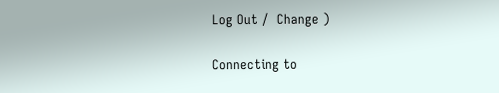Log Out /  Change )

Connecting to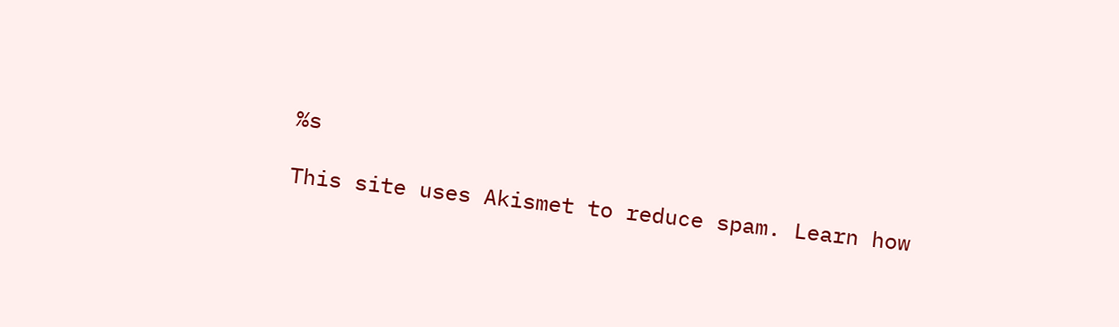%s

This site uses Akismet to reduce spam. Learn how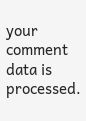your comment data is processed.